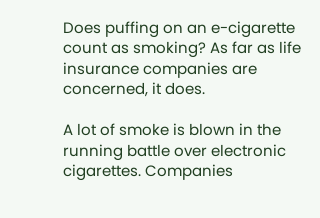Does puffing on an e-cigarette count as smoking? As far as life insurance companies are concerned, it does.

A lot of smoke is blown in the running battle over electronic cigarettes. Companies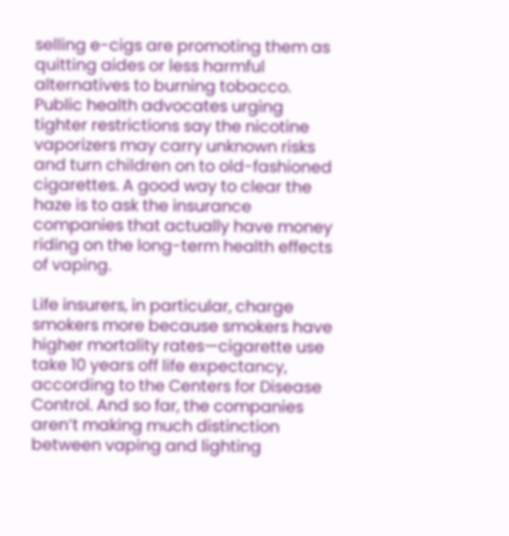selling e-cigs are promoting them as quitting aides or less harmful alternatives to burning tobacco. Public health advocates urging tighter restrictions say the nicotine vaporizers may carry unknown risks and turn children on to old-fashioned cigarettes. A good way to clear the haze is to ask the insurance companies that actually have money riding on the long-term health effects of vaping.

Life insurers, in particular, charge smokers more because smokers have higher mortality rates—cigarette use take 10 years off life expectancy, according to the Centers for Disease Control. And so far, the companies aren’t making much distinction between vaping and lighting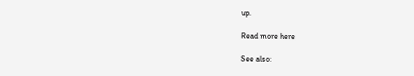up.

Read more here

See also: